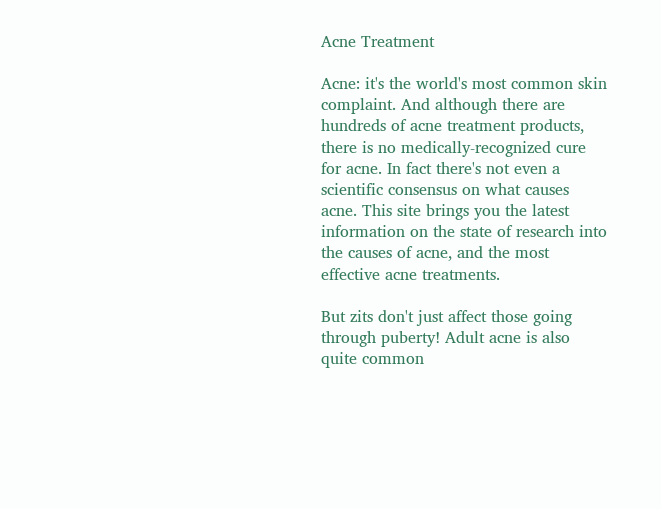Acne Treatment

Acne: it's the world's most common skin complaint. And although there are hundreds of acne treatment products, there is no medically-recognized cure for acne. In fact there's not even a scientific consensus on what causes acne. This site brings you the latest information on the state of research into the causes of acne, and the most effective acne treatments.

But zits don't just affect those going through puberty! Adult acne is also quite common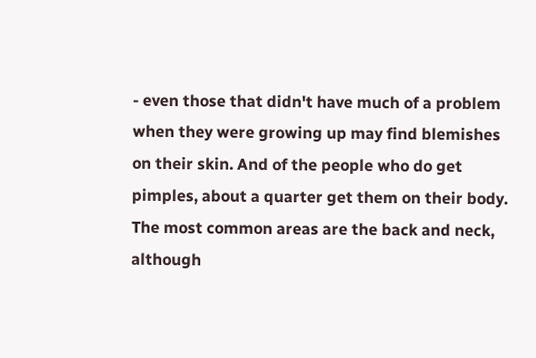- even those that didn't have much of a problem when they were growing up may find blemishes on their skin. And of the people who do get pimples, about a quarter get them on their body. The most common areas are the back and neck, although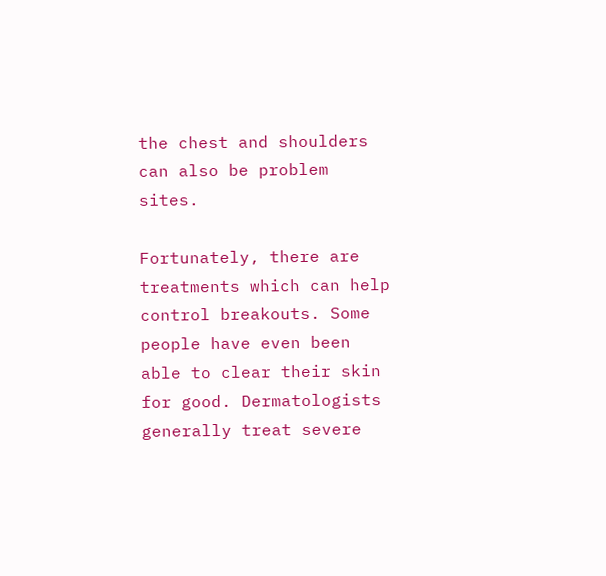the chest and shoulders can also be problem sites.

Fortunately, there are treatments which can help control breakouts. Some people have even been able to clear their skin for good. Dermatologists generally treat severe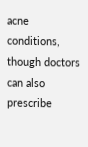acne conditions, though doctors can also prescribe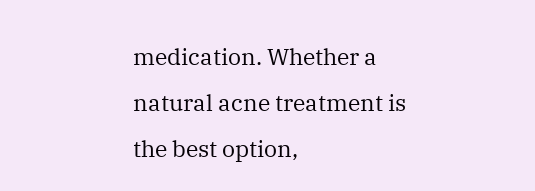medication. Whether a natural acne treatment is the best option,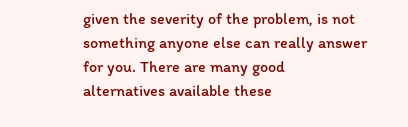given the severity of the problem, is not something anyone else can really answer for you. There are many good alternatives available these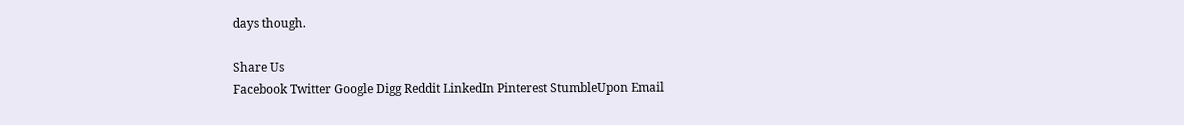days though.

Share Us
Facebook Twitter Google Digg Reddit LinkedIn Pinterest StumbleUpon Email